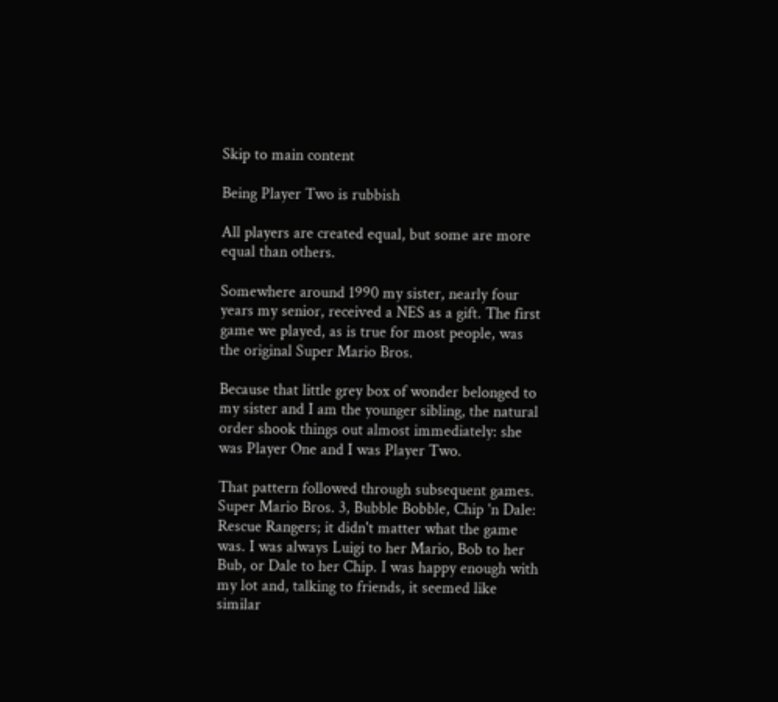Skip to main content

Being Player Two is rubbish

All players are created equal, but some are more equal than others.

Somewhere around 1990 my sister, nearly four years my senior, received a NES as a gift. The first game we played, as is true for most people, was the original Super Mario Bros.

Because that little grey box of wonder belonged to my sister and I am the younger sibling, the natural order shook things out almost immediately: she was Player One and I was Player Two.

That pattern followed through subsequent games. Super Mario Bros. 3, Bubble Bobble, Chip 'n Dale: Rescue Rangers; it didn't matter what the game was. I was always Luigi to her Mario, Bob to her Bub, or Dale to her Chip. I was happy enough with my lot and, talking to friends, it seemed like similar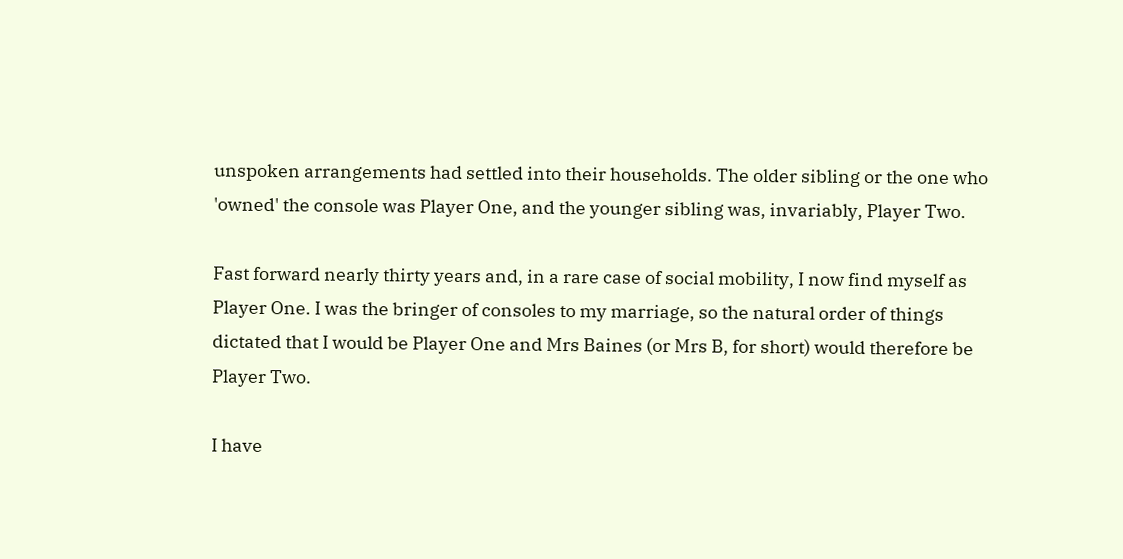unspoken arrangements had settled into their households. The older sibling or the one who 'owned' the console was Player One, and the younger sibling was, invariably, Player Two.

Fast forward nearly thirty years and, in a rare case of social mobility, I now find myself as Player One. I was the bringer of consoles to my marriage, so the natural order of things dictated that I would be Player One and Mrs Baines (or Mrs B, for short) would therefore be Player Two.

I have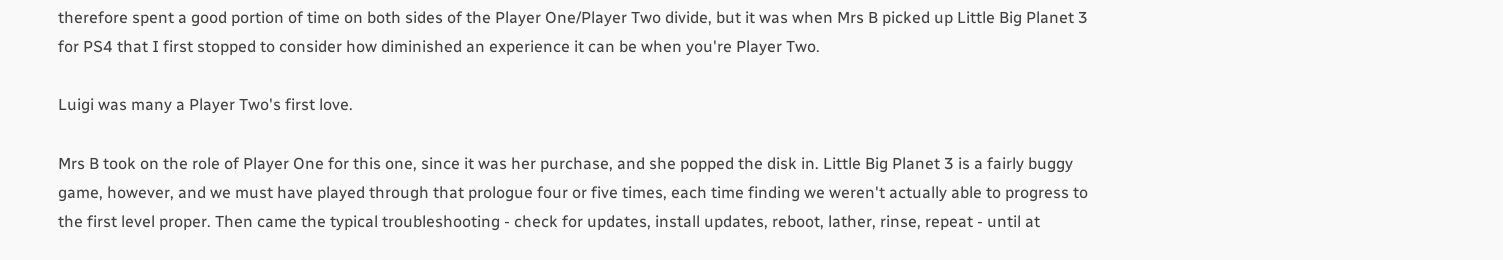therefore spent a good portion of time on both sides of the Player One/Player Two divide, but it was when Mrs B picked up Little Big Planet 3 for PS4 that I first stopped to consider how diminished an experience it can be when you're Player Two.

Luigi was many a Player Two's first love.

Mrs B took on the role of Player One for this one, since it was her purchase, and she popped the disk in. Little Big Planet 3 is a fairly buggy game, however, and we must have played through that prologue four or five times, each time finding we weren't actually able to progress to the first level proper. Then came the typical troubleshooting - check for updates, install updates, reboot, lather, rinse, repeat - until at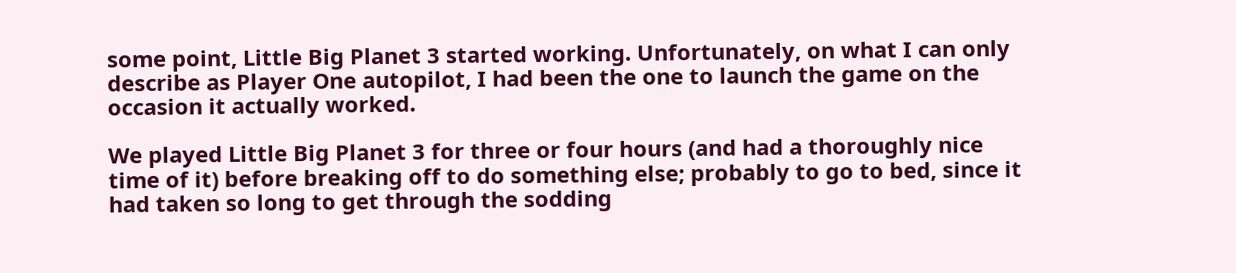some point, Little Big Planet 3 started working. Unfortunately, on what I can only describe as Player One autopilot, I had been the one to launch the game on the occasion it actually worked.

We played Little Big Planet 3 for three or four hours (and had a thoroughly nice time of it) before breaking off to do something else; probably to go to bed, since it had taken so long to get through the sodding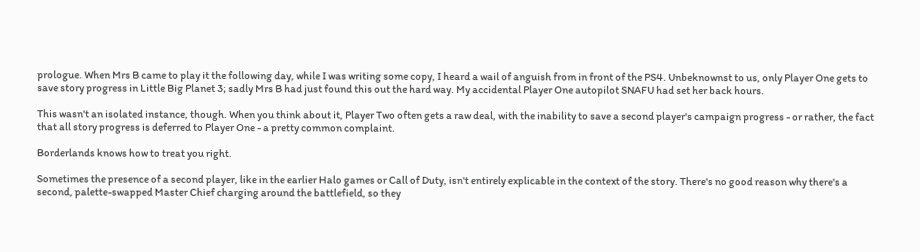prologue. When Mrs B came to play it the following day, while I was writing some copy, I heard a wail of anguish from in front of the PS4. Unbeknownst to us, only Player One gets to save story progress in Little Big Planet 3; sadly Mrs B had just found this out the hard way. My accidental Player One autopilot SNAFU had set her back hours.

This wasn't an isolated instance, though. When you think about it, Player Two often gets a raw deal, with the inability to save a second player's campaign progress - or rather, the fact that all story progress is deferred to Player One - a pretty common complaint.

Borderlands knows how to treat you right.

Sometimes the presence of a second player, like in the earlier Halo games or Call of Duty, isn't entirely explicable in the context of the story. There's no good reason why there's a second, palette-swapped Master Chief charging around the battlefield, so they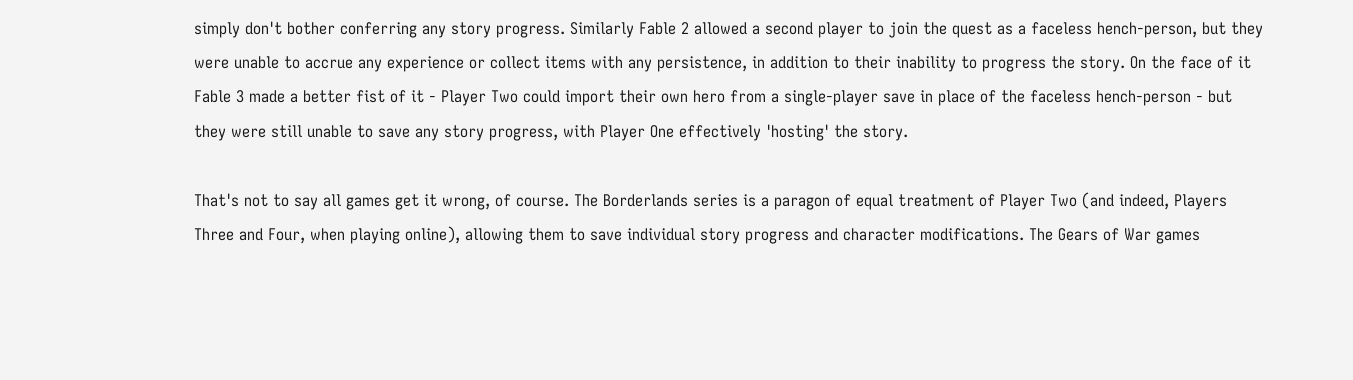simply don't bother conferring any story progress. Similarly Fable 2 allowed a second player to join the quest as a faceless hench-person, but they were unable to accrue any experience or collect items with any persistence, in addition to their inability to progress the story. On the face of it Fable 3 made a better fist of it - Player Two could import their own hero from a single-player save in place of the faceless hench-person - but they were still unable to save any story progress, with Player One effectively 'hosting' the story.

That's not to say all games get it wrong, of course. The Borderlands series is a paragon of equal treatment of Player Two (and indeed, Players Three and Four, when playing online), allowing them to save individual story progress and character modifications. The Gears of War games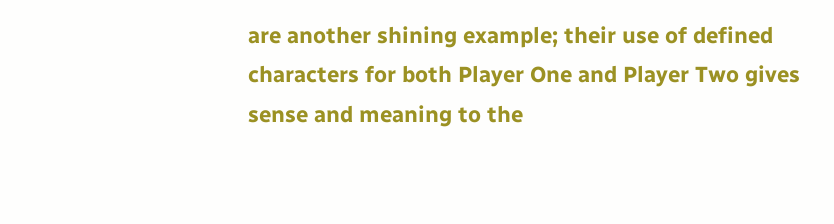are another shining example; their use of defined characters for both Player One and Player Two gives sense and meaning to the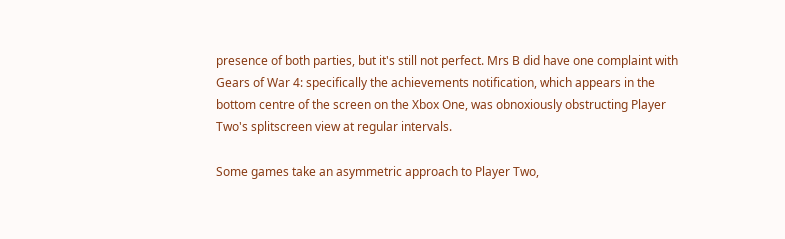presence of both parties, but it's still not perfect. Mrs B did have one complaint with Gears of War 4: specifically the achievements notification, which appears in the bottom centre of the screen on the Xbox One, was obnoxiously obstructing Player Two's splitscreen view at regular intervals.

Some games take an asymmetric approach to Player Two,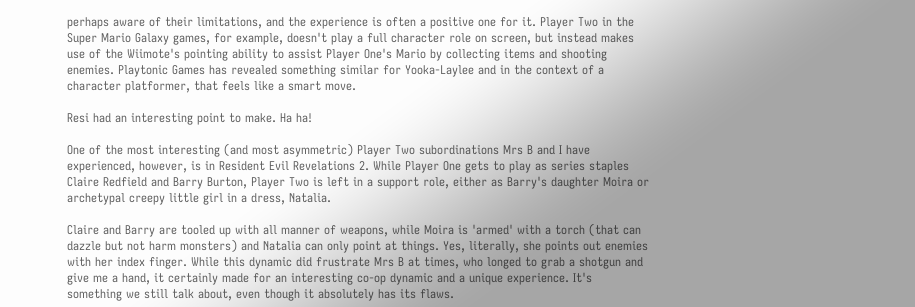perhaps aware of their limitations, and the experience is often a positive one for it. Player Two in the Super Mario Galaxy games, for example, doesn't play a full character role on screen, but instead makes use of the Wiimote's pointing ability to assist Player One's Mario by collecting items and shooting enemies. Playtonic Games has revealed something similar for Yooka-Laylee and in the context of a character platformer, that feels like a smart move.

Resi had an interesting point to make. Ha ha!

One of the most interesting (and most asymmetric) Player Two subordinations Mrs B and I have experienced, however, is in Resident Evil Revelations 2. While Player One gets to play as series staples Claire Redfield and Barry Burton, Player Two is left in a support role, either as Barry's daughter Moira or archetypal creepy little girl in a dress, Natalia.

Claire and Barry are tooled up with all manner of weapons, while Moira is 'armed' with a torch (that can dazzle but not harm monsters) and Natalia can only point at things. Yes, literally, she points out enemies with her index finger. While this dynamic did frustrate Mrs B at times, who longed to grab a shotgun and give me a hand, it certainly made for an interesting co-op dynamic and a unique experience. It's something we still talk about, even though it absolutely has its flaws.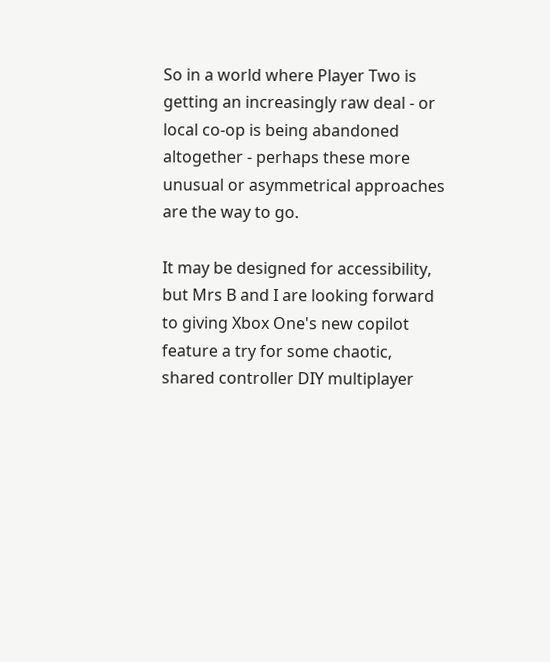So in a world where Player Two is getting an increasingly raw deal - or local co-op is being abandoned altogether - perhaps these more unusual or asymmetrical approaches are the way to go.

It may be designed for accessibility, but Mrs B and I are looking forward to giving Xbox One's new copilot feature a try for some chaotic, shared controller DIY multiplayer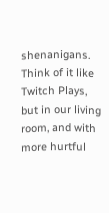shenanigans. Think of it like Twitch Plays, but in our living room, and with more hurtful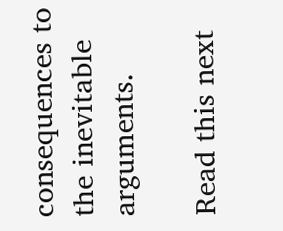consequences to the inevitable arguments.

Read this next